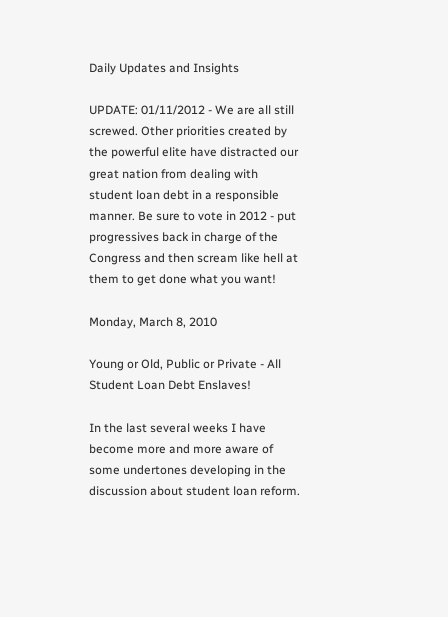Daily Updates and Insights

UPDATE: 01/11/2012 - We are all still screwed. Other priorities created by the powerful elite have distracted our great nation from dealing with student loan debt in a responsible manner. Be sure to vote in 2012 - put progressives back in charge of the Congress and then scream like hell at them to get done what you want!

Monday, March 8, 2010

Young or Old, Public or Private - All Student Loan Debt Enslaves!

In the last several weeks I have become more and more aware of some undertones developing in the discussion about student loan reform.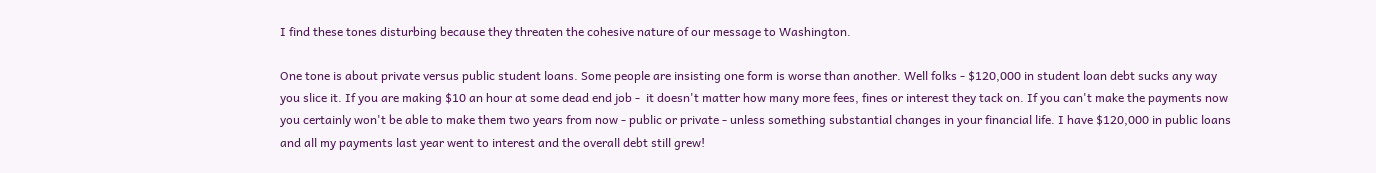I find these tones disturbing because they threaten the cohesive nature of our message to Washington.

One tone is about private versus public student loans. Some people are insisting one form is worse than another. Well folks - $120,000 in student loan debt sucks any way you slice it. If you are making $10 an hour at some dead end job -  it doesn't matter how many more fees, fines or interest they tack on. If you can't make the payments now you certainly won't be able to make them two years from now - public or private - unless something substantial changes in your financial life. I have $120,000 in public loans and all my payments last year went to interest and the overall debt still grew!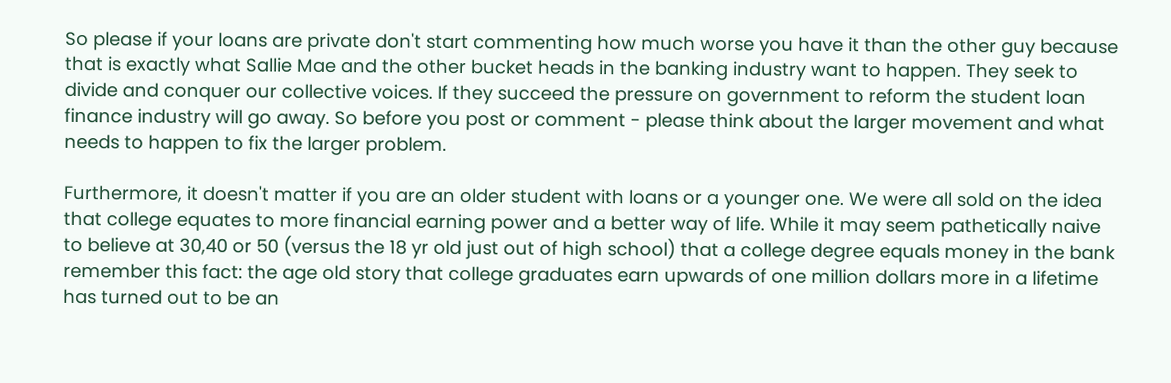So please if your loans are private don't start commenting how much worse you have it than the other guy because that is exactly what Sallie Mae and the other bucket heads in the banking industry want to happen. They seek to divide and conquer our collective voices. If they succeed the pressure on government to reform the student loan finance industry will go away. So before you post or comment - please think about the larger movement and what needs to happen to fix the larger problem.

Furthermore, it doesn't matter if you are an older student with loans or a younger one. We were all sold on the idea that college equates to more financial earning power and a better way of life. While it may seem pathetically naive to believe at 30,40 or 50 (versus the 18 yr old just out of high school) that a college degree equals money in the bank remember this fact: the age old story that college graduates earn upwards of one million dollars more in a lifetime has turned out to be an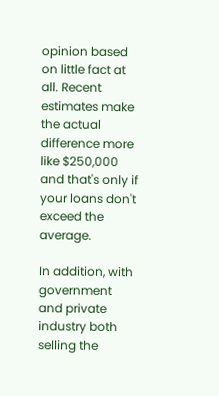opinion based on little fact at all. Recent estimates make the actual difference more like $250,000 and that's only if your loans don't exceed the average.

In addition, with government and private industry both selling the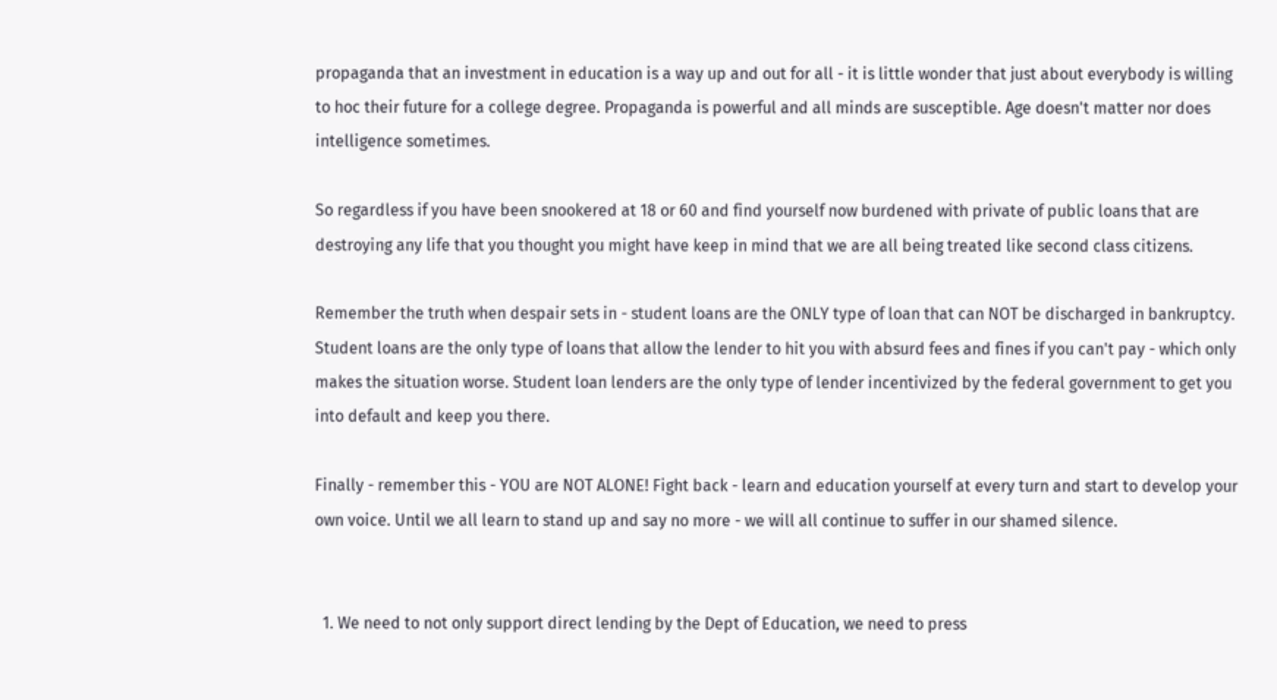propaganda that an investment in education is a way up and out for all - it is little wonder that just about everybody is willing to hoc their future for a college degree. Propaganda is powerful and all minds are susceptible. Age doesn't matter nor does intelligence sometimes.

So regardless if you have been snookered at 18 or 60 and find yourself now burdened with private of public loans that are destroying any life that you thought you might have keep in mind that we are all being treated like second class citizens.

Remember the truth when despair sets in - student loans are the ONLY type of loan that can NOT be discharged in bankruptcy. Student loans are the only type of loans that allow the lender to hit you with absurd fees and fines if you can't pay - which only makes the situation worse. Student loan lenders are the only type of lender incentivized by the federal government to get you into default and keep you there.

Finally - remember this - YOU are NOT ALONE! Fight back - learn and education yourself at every turn and start to develop your own voice. Until we all learn to stand up and say no more - we will all continue to suffer in our shamed silence.


  1. We need to not only support direct lending by the Dept of Education, we need to press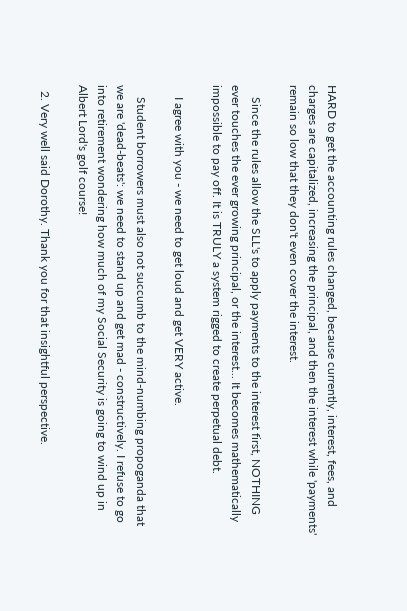HARD to get the accounting rules changed, because currently, interest, fees, and charges are capitalized, increasing the principal, and then the interest while 'payments' remain so low that they don't even cover the interest.

    Since the rules allow the SLL's to apply payments to the interest first, NOTHING ever touches the ever growing principal, or the interest... It becomes mathematically impossible to pay off. It is TRULY a system rigged to create perpetual debt.

    I agree with you - we need to get loud and get VERY active.

    Student borrowers must also not succumb to the mind-numbing propoganda that we are 'dead-beats': we need to stand up and get mad - constructively. I refuse to go into retirement wondering how much of my Social Security is going to wind up in Albert Lord's golf course!

  2. Very well said Dorothy. Thank you for that insightful perspective.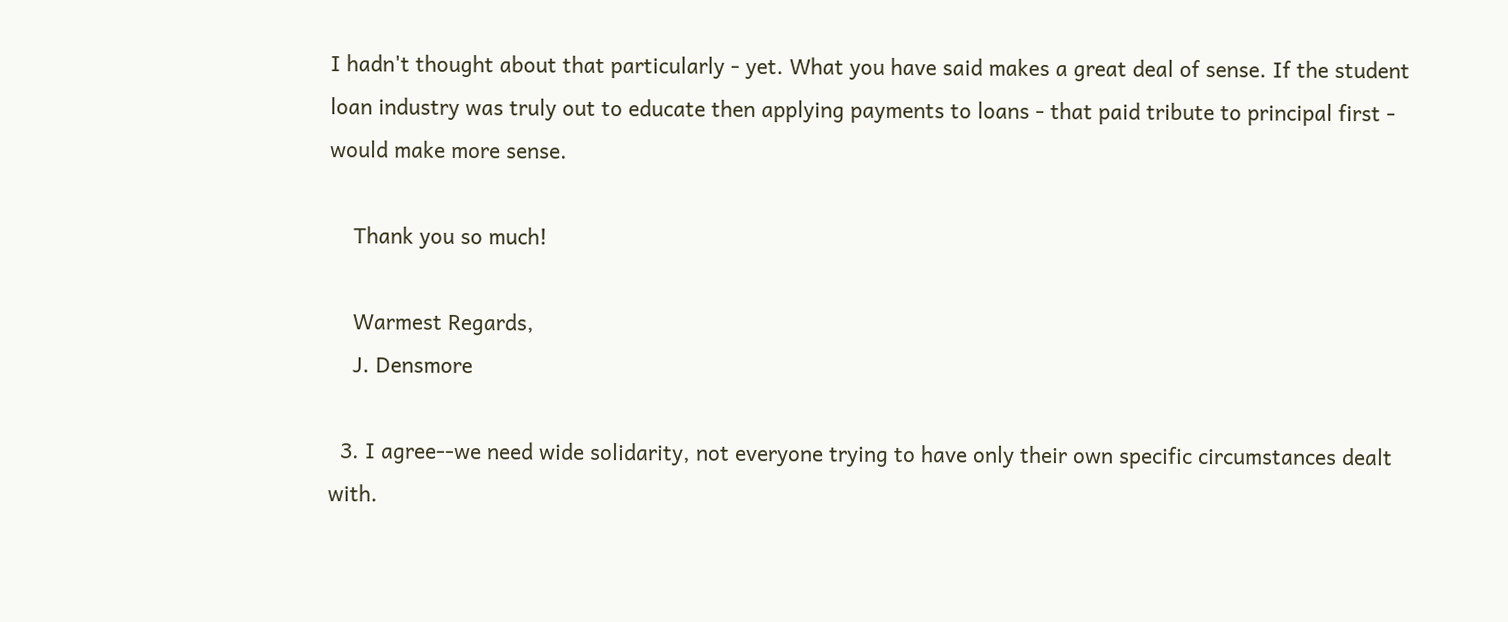I hadn't thought about that particularly - yet. What you have said makes a great deal of sense. If the student loan industry was truly out to educate then applying payments to loans - that paid tribute to principal first - would make more sense.

    Thank you so much!

    Warmest Regards,
    J. Densmore

  3. I agree--we need wide solidarity, not everyone trying to have only their own specific circumstances dealt with.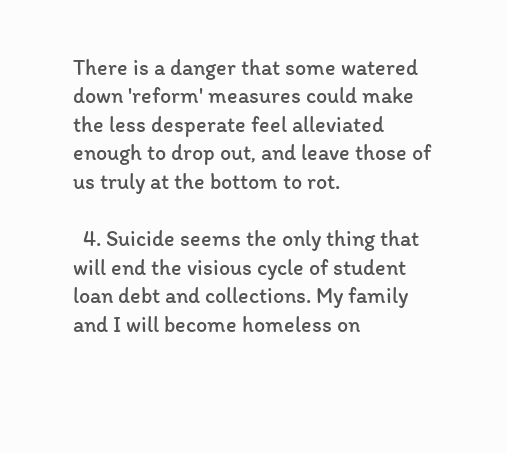There is a danger that some watered down 'reform' measures could make the less desperate feel alleviated enough to drop out, and leave those of us truly at the bottom to rot.

  4. Suicide seems the only thing that will end the visious cycle of student loan debt and collections. My family and I will become homeless on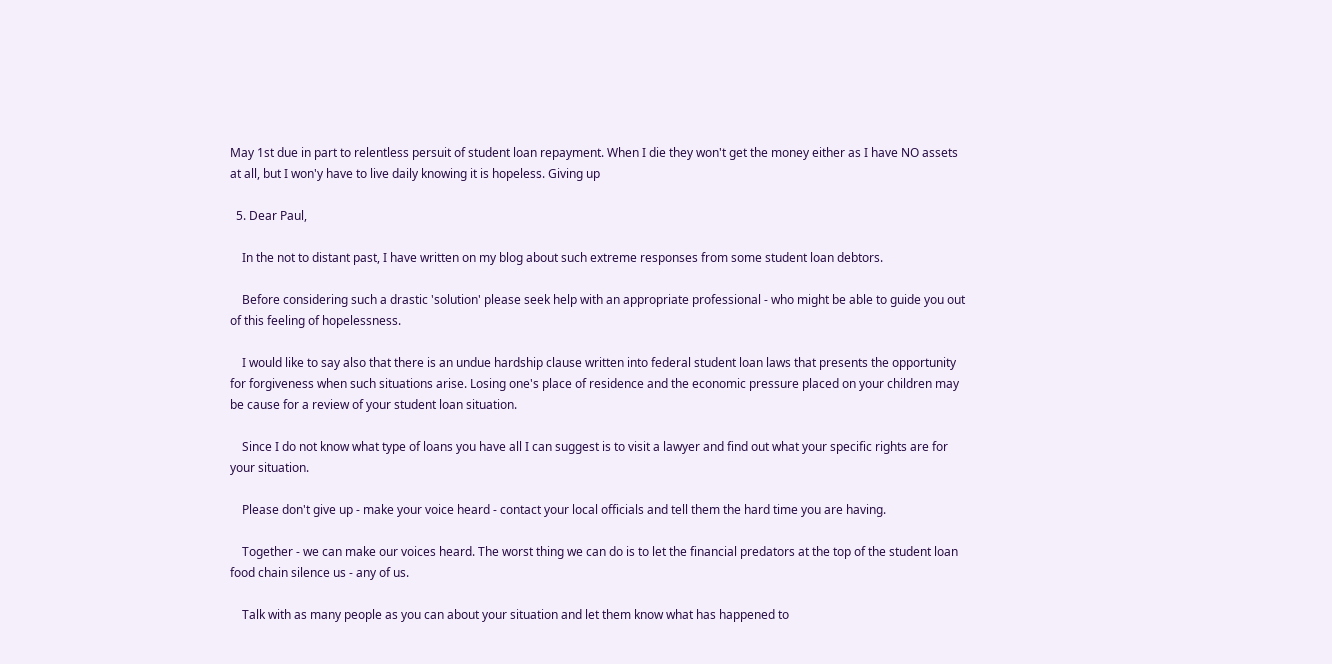May 1st due in part to relentless persuit of student loan repayment. When I die they won't get the money either as I have NO assets at all, but I won'y have to live daily knowing it is hopeless. Giving up

  5. Dear Paul,

    In the not to distant past, I have written on my blog about such extreme responses from some student loan debtors.

    Before considering such a drastic 'solution' please seek help with an appropriate professional - who might be able to guide you out of this feeling of hopelessness.

    I would like to say also that there is an undue hardship clause written into federal student loan laws that presents the opportunity for forgiveness when such situations arise. Losing one's place of residence and the economic pressure placed on your children may be cause for a review of your student loan situation.

    Since I do not know what type of loans you have all I can suggest is to visit a lawyer and find out what your specific rights are for your situation.

    Please don't give up - make your voice heard - contact your local officials and tell them the hard time you are having.

    Together - we can make our voices heard. The worst thing we can do is to let the financial predators at the top of the student loan food chain silence us - any of us.

    Talk with as many people as you can about your situation and let them know what has happened to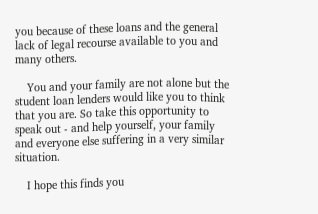you because of these loans and the general lack of legal recourse available to you and many others.

    You and your family are not alone but the student loan lenders would like you to think that you are. So take this opportunity to speak out - and help yourself, your family and everyone else suffering in a very similar situation.

    I hope this finds you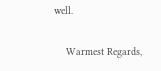well.

    Warmest Regards,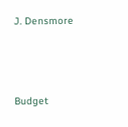J. Densmore



Budget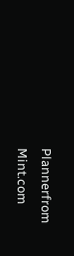Plannerfrom Mint.com